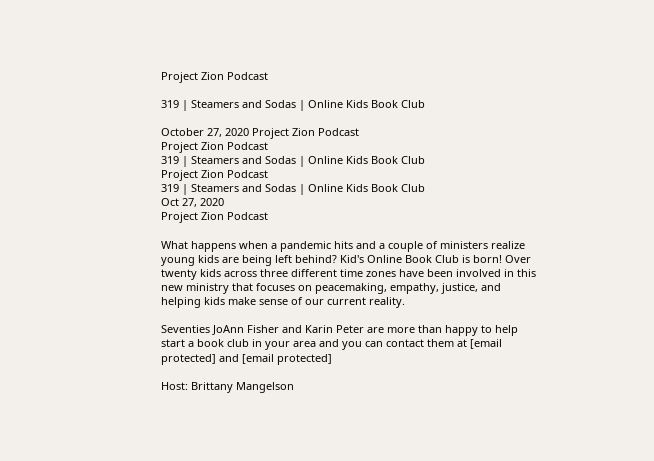Project Zion Podcast

319 | Steamers and Sodas | Online Kids Book Club

October 27, 2020 Project Zion Podcast
Project Zion Podcast
319 | Steamers and Sodas | Online Kids Book Club
Project Zion Podcast
319 | Steamers and Sodas | Online Kids Book Club
Oct 27, 2020
Project Zion Podcast

What happens when a pandemic hits and a couple of ministers realize young kids are being left behind? Kid's Online Book Club is born! Over twenty kids across three different time zones have been involved in this new ministry that focuses on peacemaking, empathy, justice, and helping kids make sense of our current reality.

Seventies JoAnn Fisher and Karin Peter are more than happy to help start a book club in your area and you can contact them at [email protected] and [email protected]

Host: Brittany Mangelson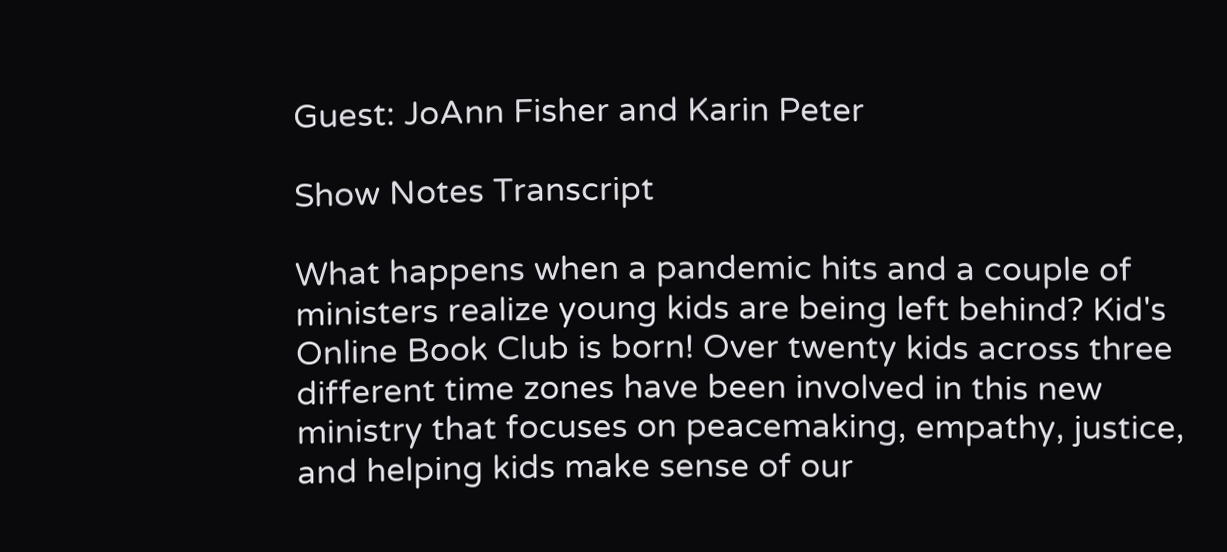Guest: JoAnn Fisher and Karin Peter

Show Notes Transcript

What happens when a pandemic hits and a couple of ministers realize young kids are being left behind? Kid's Online Book Club is born! Over twenty kids across three different time zones have been involved in this new ministry that focuses on peacemaking, empathy, justice, and helping kids make sense of our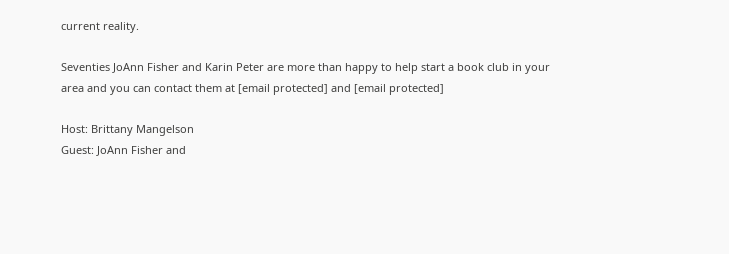current reality.

Seventies JoAnn Fisher and Karin Peter are more than happy to help start a book club in your area and you can contact them at [email protected] and [email protected]

Host: Brittany Mangelson
Guest: JoAnn Fisher and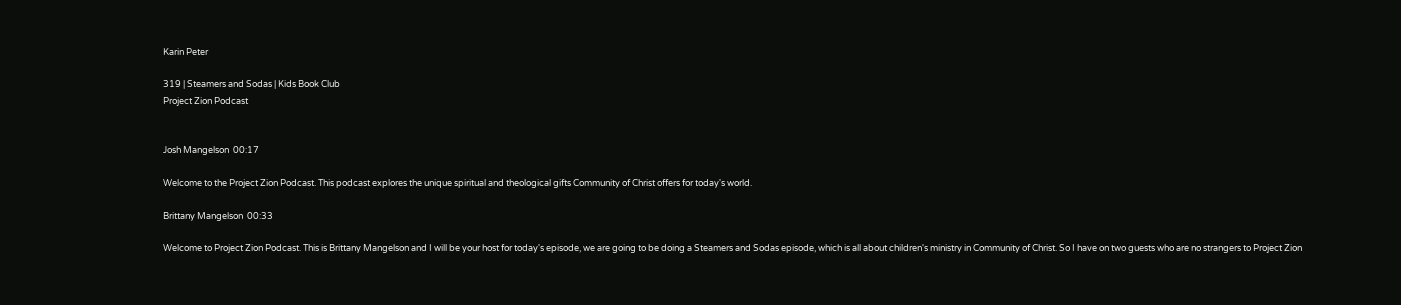Karin Peter

319 | Steamers and Sodas | Kids Book Club
Project Zion Podcast


Josh Mangelson  00:17

Welcome to the Project Zion Podcast. This podcast explores the unique spiritual and theological gifts Community of Christ offers for today's world.

Brittany Mangelson  00:33

Welcome to Project Zion Podcast. This is Brittany Mangelson and I will be your host for today's episode, we are going to be doing a Steamers and Sodas episode, which is all about children's ministry in Community of Christ. So I have on two guests who are no strangers to Project Zion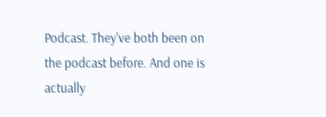Podcast. They've both been on the podcast before. And one is actually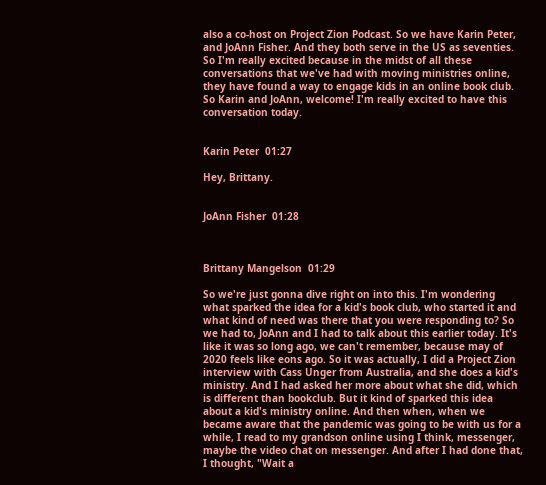also a co-host on Project Zion Podcast. So we have Karin Peter, and JoAnn Fisher. And they both serve in the US as seventies. So I'm really excited because in the midst of all these conversations that we've had with moving ministries online, they have found a way to engage kids in an online book club. So Karin and JoAnn, welcome! I'm really excited to have this conversation today.


Karin Peter  01:27

Hey, Brittany.


JoAnn Fisher  01:28



Brittany Mangelson  01:29

So we're just gonna dive right on into this. I'm wondering what sparked the idea for a kid's book club, who started it and what kind of need was there that you were responding to? So we had to, JoAnn and I had to talk about this earlier today. It's like it was so long ago, we can't remember, because may of 2020 feels like eons ago. So it was actually, I did a Project Zion interview with Cass Unger from Australia, and she does a kid's ministry. And I had asked her more about what she did, which is different than bookclub. But it kind of sparked this idea about a kid's ministry online. And then when, when we became aware that the pandemic was going to be with us for a while, I read to my grandson online using I think, messenger, maybe the video chat on messenger. And after I had done that, I thought, "Wait a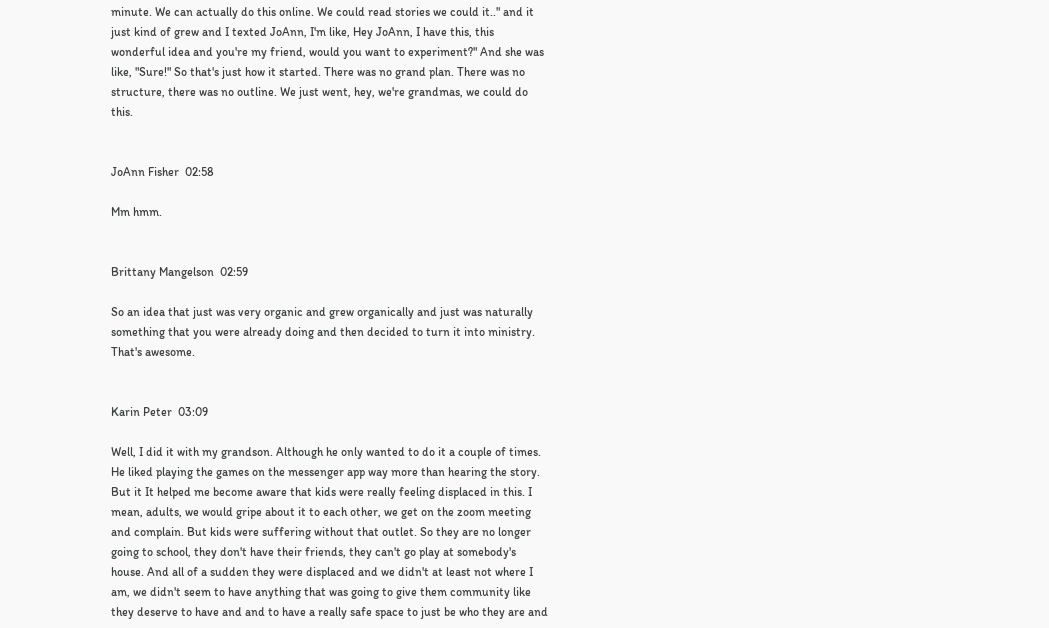minute. We can actually do this online. We could read stories we could it.." and it just kind of grew and I texted JoAnn, I'm like, Hey JoAnn, I have this, this wonderful idea and you're my friend, would you want to experiment?" And she was like, "Sure!" So that's just how it started. There was no grand plan. There was no structure, there was no outline. We just went, hey, we're grandmas, we could do this.


JoAnn Fisher  02:58

Mm hmm.


Brittany Mangelson  02:59

So an idea that just was very organic and grew organically and just was naturally something that you were already doing and then decided to turn it into ministry. That's awesome.


Karin Peter  03:09

Well, I did it with my grandson. Although he only wanted to do it a couple of times. He liked playing the games on the messenger app way more than hearing the story. But it It helped me become aware that kids were really feeling displaced in this. I mean, adults, we would gripe about it to each other, we get on the zoom meeting and complain. But kids were suffering without that outlet. So they are no longer going to school, they don't have their friends, they can't go play at somebody's house. And all of a sudden they were displaced and we didn't at least not where I am, we didn't seem to have anything that was going to give them community like they deserve to have and and to have a really safe space to just be who they are and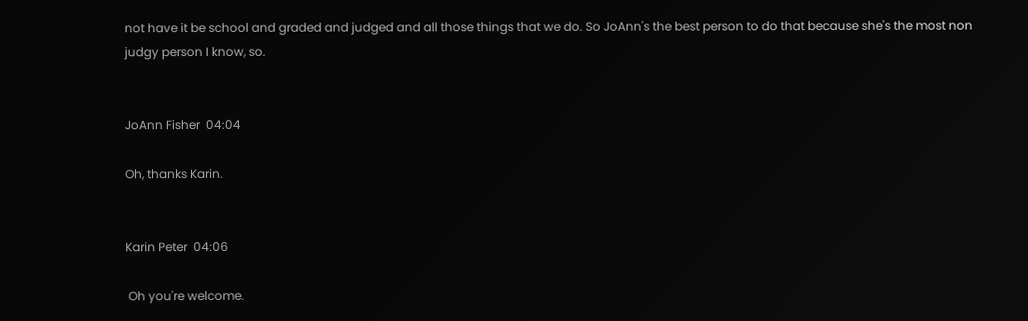not have it be school and graded and judged and all those things that we do. So JoAnn's the best person to do that because she's the most non judgy person I know, so.


JoAnn Fisher  04:04

Oh, thanks Karin.


Karin Peter  04:06

 Oh you're welcome.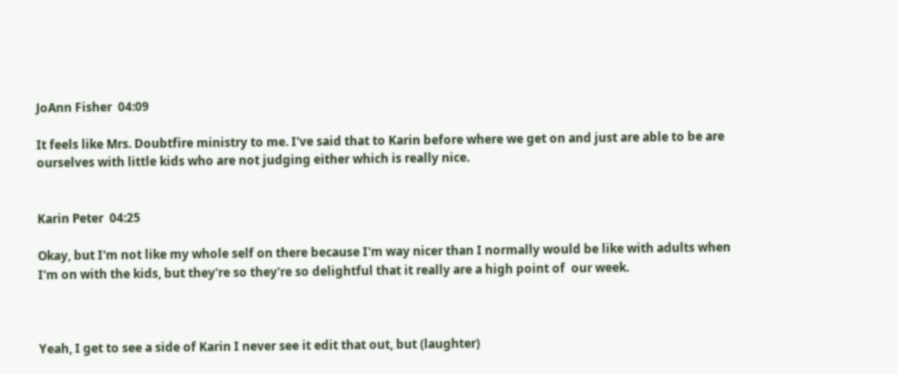JoAnn Fisher  04:09

It feels like Mrs. Doubtfire ministry to me. I've said that to Karin before where we get on and just are able to be are ourselves with little kids who are not judging either which is really nice.


Karin Peter  04:25

Okay, but I'm not like my whole self on there because I'm way nicer than I normally would be like with adults when I'm on with the kids, but they're so they're so delightful that it really are a high point of  our week.



Yeah, I get to see a side of Karin I never see it edit that out, but (laughter)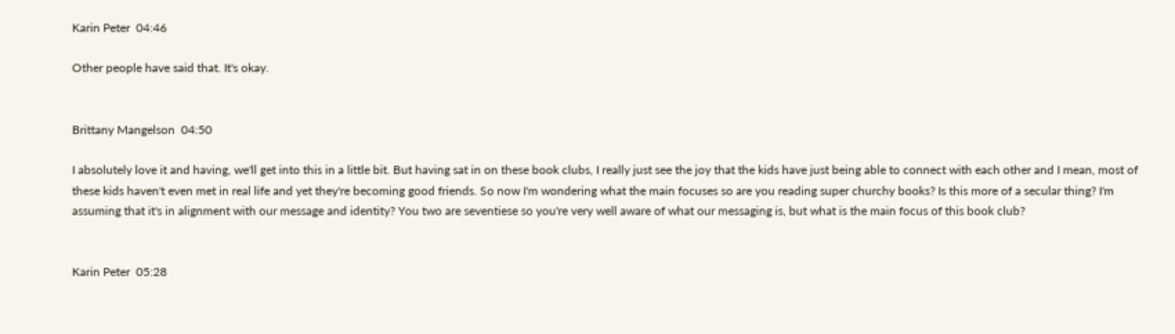Karin Peter  04:46

Other people have said that. It's okay.


Brittany Mangelson  04:50

I absolutely love it and having, we'll get into this in a little bit. But having sat in on these book clubs, I really just see the joy that the kids have just being able to connect with each other and I mean, most of these kids haven't even met in real life and yet they're becoming good friends. So now I'm wondering what the main focuses so are you reading super churchy books? Is this more of a secular thing? I'm assuming that it's in alignment with our message and identity? You two are seventiese so you're very well aware of what our messaging is, but what is the main focus of this book club?


Karin Peter  05:28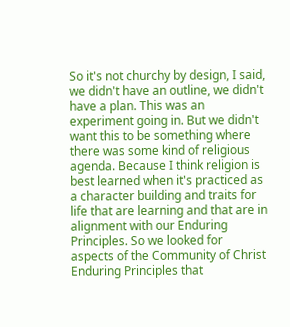So it's not churchy by design, I said, we didn't have an outline, we didn't have a plan. This was an experiment going in. But we didn't want this to be something where there was some kind of religious agenda. Because I think religion is best learned when it's practiced as a character building and traits for life that are learning and that are in alignment with our Enduring Principles. So we looked for aspects of the Community of Christ Enduring Principles that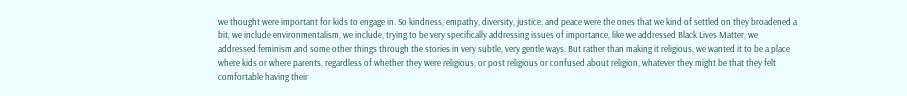we thought were important for kids to engage in. So kindness, empathy, diversity, justice, and peace were the ones that we kind of settled on they broadened a bit, we include environmentalism, we include, trying to be very specifically addressing issues of importance, like we addressed Black Lives Matter, we addressed feminism and some other things through the stories in very subtle, very gentle ways. But rather than making it religious, we wanted it to be a place where kids or where parents, regardless of whether they were religious, or post religious or confused about religion, whatever they might be that they felt comfortable having their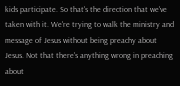kids participate. So that's the direction that we've taken with it. We're trying to walk the ministry and message of Jesus without being preachy about Jesus. Not that there's anything wrong in preaching about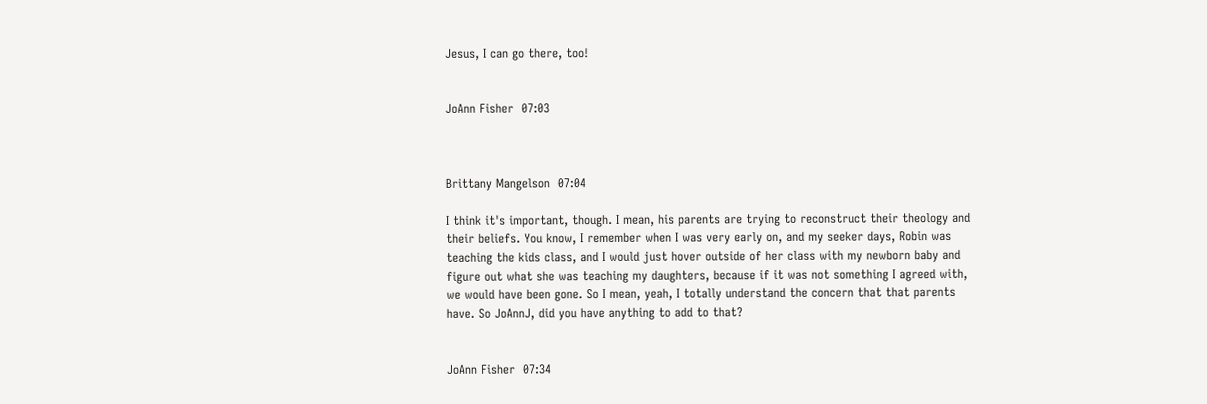Jesus, I can go there, too!


JoAnn Fisher  07:03



Brittany Mangelson  07:04

I think it's important, though. I mean, his parents are trying to reconstruct their theology and their beliefs. You know, I remember when I was very early on, and my seeker days, Robin was teaching the kids class, and I would just hover outside of her class with my newborn baby and figure out what she was teaching my daughters, because if it was not something I agreed with, we would have been gone. So I mean, yeah, I totally understand the concern that that parents have. So JoAnnJ, did you have anything to add to that?


JoAnn Fisher  07:34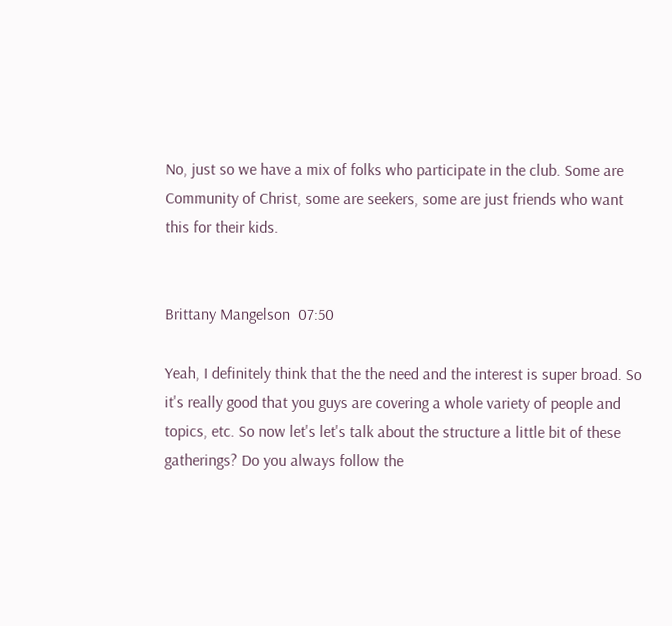No, just so we have a mix of folks who participate in the club. Some are Community of Christ, some are seekers, some are just friends who want this for their kids.


Brittany Mangelson  07:50

Yeah, I definitely think that the the need and the interest is super broad. So it's really good that you guys are covering a whole variety of people and topics, etc. So now let's let's talk about the structure a little bit of these gatherings? Do you always follow the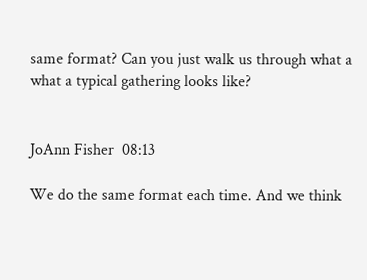same format? Can you just walk us through what a what a typical gathering looks like?


JoAnn Fisher  08:13

We do the same format each time. And we think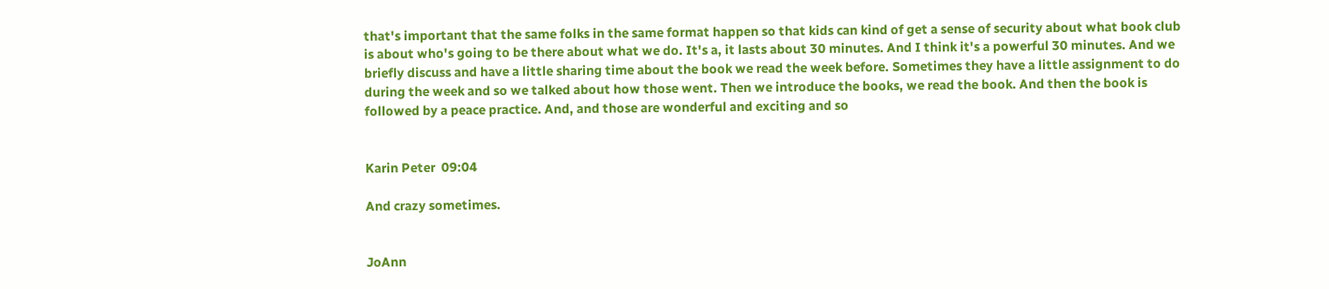that's important that the same folks in the same format happen so that kids can kind of get a sense of security about what book club is about who's going to be there about what we do. It's a, it lasts about 30 minutes. And I think it's a powerful 30 minutes. And we briefly discuss and have a little sharing time about the book we read the week before. Sometimes they have a little assignment to do during the week and so we talked about how those went. Then we introduce the books, we read the book. And then the book is followed by a peace practice. And, and those are wonderful and exciting and so


Karin Peter  09:04

And crazy sometimes.


JoAnn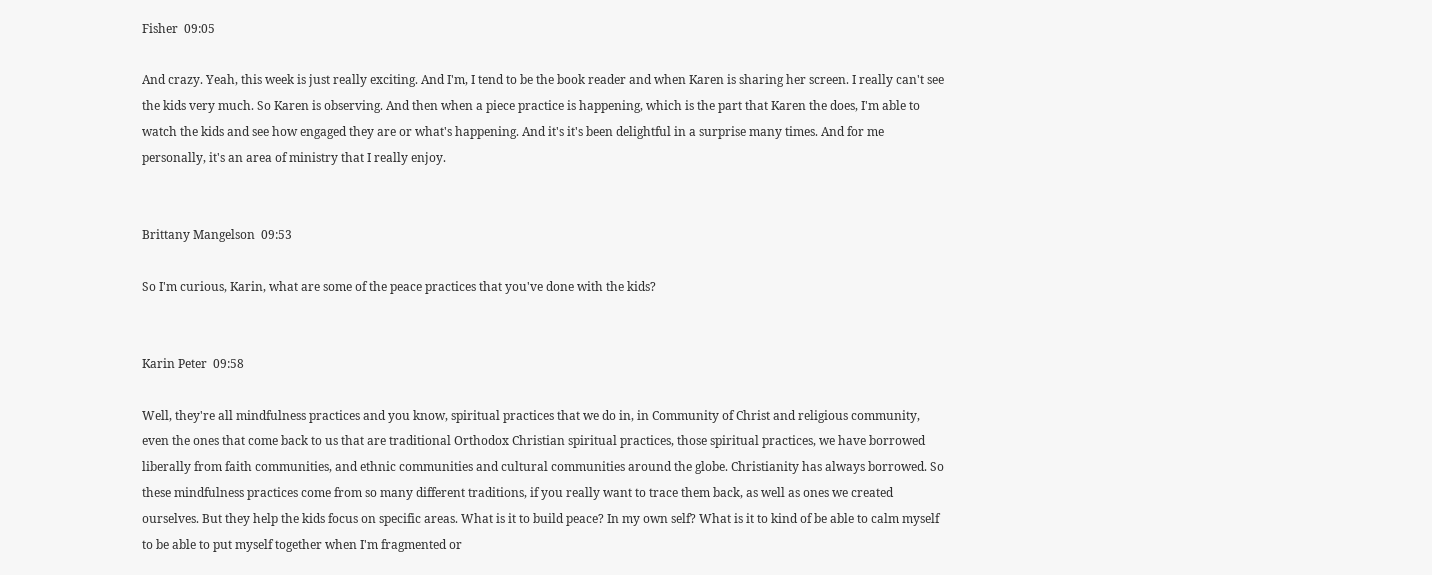Fisher  09:05

And crazy. Yeah, this week is just really exciting. And I'm, I tend to be the book reader and when Karen is sharing her screen. I really can't see the kids very much. So Karen is observing. And then when a piece practice is happening, which is the part that Karen the does, I'm able to watch the kids and see how engaged they are or what's happening. And it's it's been delightful in a surprise many times. And for me personally, it's an area of ministry that I really enjoy.


Brittany Mangelson  09:53

So I'm curious, Karin, what are some of the peace practices that you've done with the kids?


Karin Peter  09:58

Well, they're all mindfulness practices and you know, spiritual practices that we do in, in Community of Christ and religious community, even the ones that come back to us that are traditional Orthodox Christian spiritual practices, those spiritual practices, we have borrowed liberally from faith communities, and ethnic communities and cultural communities around the globe. Christianity has always borrowed. So these mindfulness practices come from so many different traditions, if you really want to trace them back, as well as ones we created ourselves. But they help the kids focus on specific areas. What is it to build peace? In my own self? What is it to kind of be able to calm myself to be able to put myself together when I'm fragmented or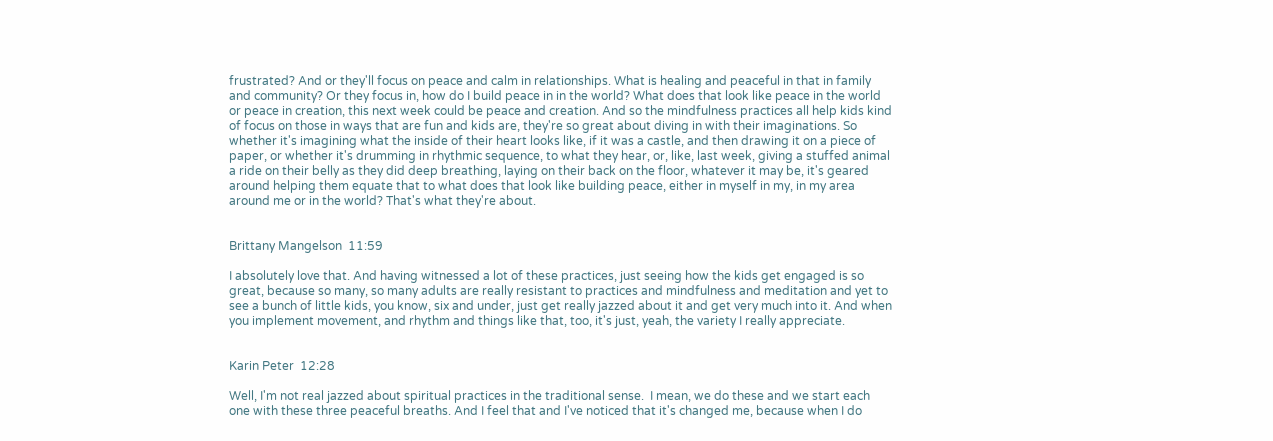frustrated? And or they'll focus on peace and calm in relationships. What is healing and peaceful in that in family and community? Or they focus in, how do I build peace in in the world? What does that look like peace in the world or peace in creation, this next week could be peace and creation. And so the mindfulness practices all help kids kind of focus on those in ways that are fun and kids are, they're so great about diving in with their imaginations. So whether it's imagining what the inside of their heart looks like, if it was a castle, and then drawing it on a piece of paper, or whether it's drumming in rhythmic sequence, to what they hear, or, like, last week, giving a stuffed animal a ride on their belly as they did deep breathing, laying on their back on the floor, whatever it may be, it's geared around helping them equate that to what does that look like building peace, either in myself in my, in my area around me or in the world? That's what they're about.


Brittany Mangelson  11:59

I absolutely love that. And having witnessed a lot of these practices, just seeing how the kids get engaged is so great, because so many, so many adults are really resistant to practices and mindfulness and meditation and yet to see a bunch of little kids, you know, six and under, just get really jazzed about it and get very much into it. And when you implement movement, and rhythm and things like that, too, it's just, yeah, the variety I really appreciate.


Karin Peter  12:28

Well, I'm not real jazzed about spiritual practices in the traditional sense.  I mean, we do these and we start each one with these three peaceful breaths. And I feel that and I've noticed that it's changed me, because when I do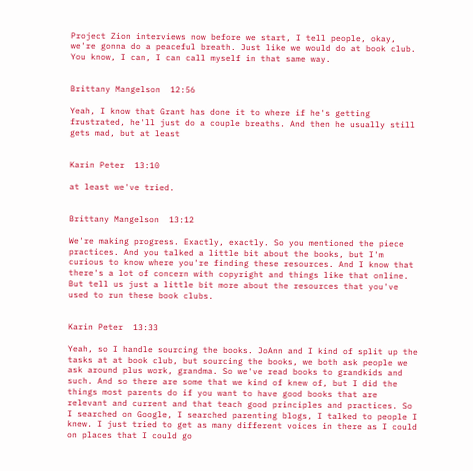Project Zion interviews now before we start, I tell people, okay, we're gonna do a peaceful breath. Just like we would do at book club. You know, I can, I can call myself in that same way.


Brittany Mangelson  12:56

Yeah, I know that Grant has done it to where if he's getting frustrated, he'll just do a couple breaths. And then he usually still gets mad, but at least


Karin Peter  13:10

at least we've tried.


Brittany Mangelson  13:12

We're making progress. Exactly, exactly. So you mentioned the piece practices. And you talked a little bit about the books, but I'm curious to know where you're finding these resources. And I know that there's a lot of concern with copyright and things like that online. But tell us just a little bit more about the resources that you've used to run these book clubs.


Karin Peter  13:33

Yeah, so I handle sourcing the books. JoAnn and I kind of split up the tasks at at book club, but sourcing the books, we both ask people we ask around plus work, grandma. So we've read books to grandkids and such. And so there are some that we kind of knew of, but I did the things most parents do if you want to have good books that are relevant and current and that teach good principles and practices. So I searched on Google, I searched parenting blogs, I talked to people I knew. I just tried to get as many different voices in there as I could on places that I could go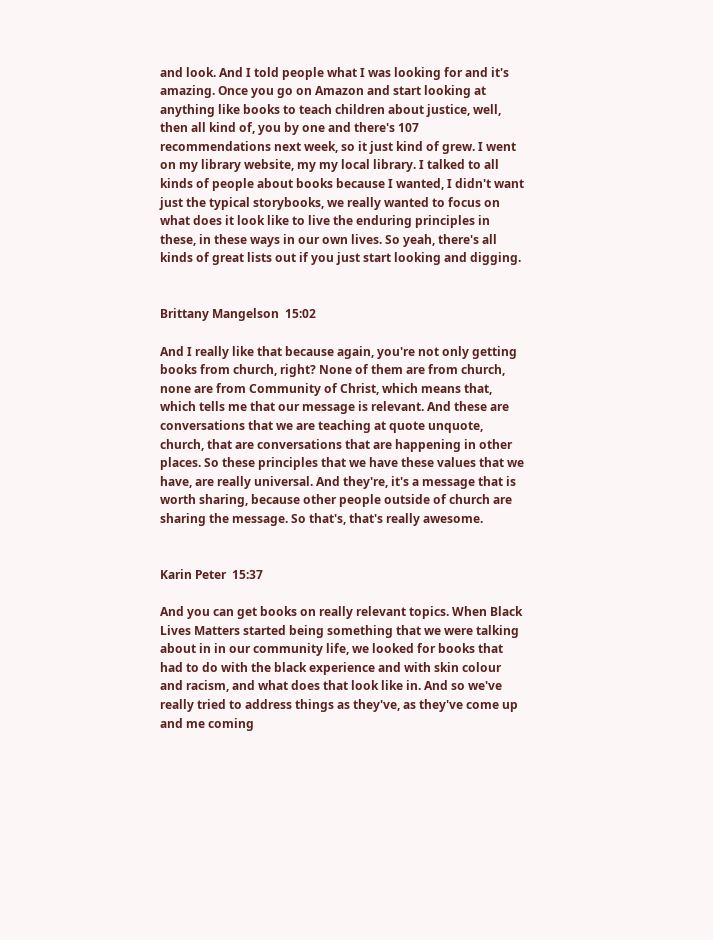and look. And I told people what I was looking for and it's amazing. Once you go on Amazon and start looking at anything like books to teach children about justice, well, then all kind of, you by one and there's 107 recommendations next week, so it just kind of grew. I went on my library website, my my local library. I talked to all kinds of people about books because I wanted, I didn't want just the typical storybooks, we really wanted to focus on what does it look like to live the enduring principles in these, in these ways in our own lives. So yeah, there's all kinds of great lists out if you just start looking and digging.


Brittany Mangelson  15:02

And I really like that because again, you're not only getting books from church, right? None of them are from church, none are from Community of Christ, which means that, which tells me that our message is relevant. And these are conversations that we are teaching at quote unquote, church, that are conversations that are happening in other places. So these principles that we have these values that we have, are really universal. And they're, it's a message that is worth sharing, because other people outside of church are sharing the message. So that's, that's really awesome.


Karin Peter  15:37

And you can get books on really relevant topics. When Black Lives Matters started being something that we were talking about in in our community life, we looked for books that had to do with the black experience and with skin colour and racism, and what does that look like in. And so we've really tried to address things as they've, as they've come up and me coming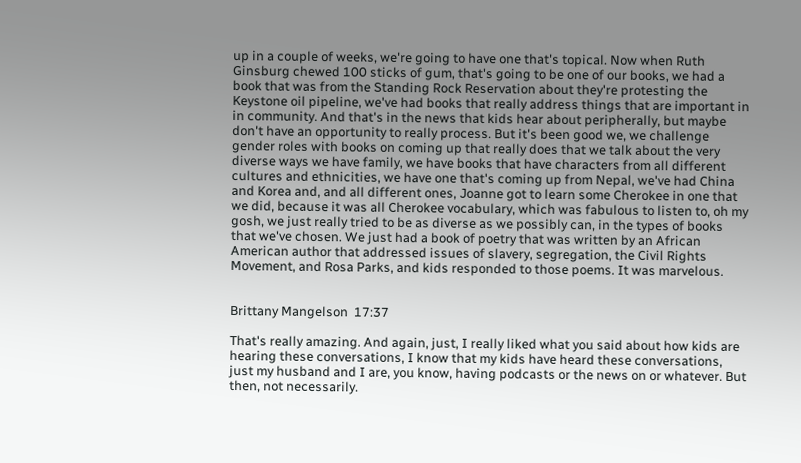up in a couple of weeks, we're going to have one that's topical. Now when Ruth Ginsburg chewed 100 sticks of gum, that's going to be one of our books, we had a book that was from the Standing Rock Reservation about they're protesting the Keystone oil pipeline, we've had books that really address things that are important in in community. And that's in the news that kids hear about peripherally, but maybe don't have an opportunity to really process. But it's been good we, we challenge gender roles with books on coming up that really does that we talk about the very diverse ways we have family, we have books that have characters from all different cultures and ethnicities, we have one that's coming up from Nepal, we've had China and Korea and, and all different ones, Joanne got to learn some Cherokee in one that we did, because it was all Cherokee vocabulary, which was fabulous to listen to, oh my gosh, we just really tried to be as diverse as we possibly can, in the types of books that we've chosen. We just had a book of poetry that was written by an African American author that addressed issues of slavery, segregation, the Civil Rights Movement, and Rosa Parks, and kids responded to those poems. It was marvelous.


Brittany Mangelson  17:37

That's really amazing. And again, just, I really liked what you said about how kids are hearing these conversations, I know that my kids have heard these conversations, just my husband and I are, you know, having podcasts or the news on or whatever. But then, not necessarily.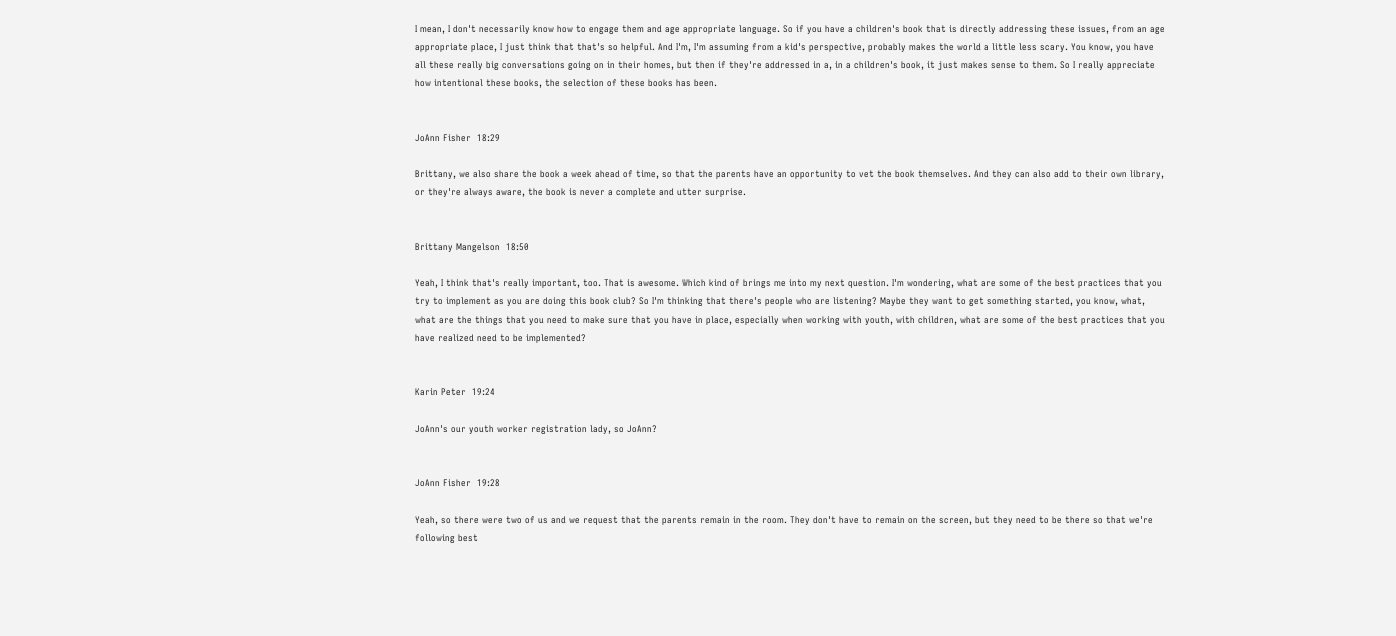I mean, I don't necessarily know how to engage them and age appropriate language. So if you have a children's book that is directly addressing these issues, from an age appropriate place, I just think that that's so helpful. And I'm, I'm assuming from a kid's perspective, probably makes the world a little less scary. You know, you have all these really big conversations going on in their homes, but then if they're addressed in a, in a children's book, it just makes sense to them. So I really appreciate how intentional these books, the selection of these books has been.


JoAnn Fisher  18:29

Brittany, we also share the book a week ahead of time, so that the parents have an opportunity to vet the book themselves. And they can also add to their own library, or they're always aware, the book is never a complete and utter surprise.


Brittany Mangelson  18:50

Yeah, I think that's really important, too. That is awesome. Which kind of brings me into my next question. I'm wondering, what are some of the best practices that you try to implement as you are doing this book club? So I'm thinking that there's people who are listening? Maybe they want to get something started, you know, what, what are the things that you need to make sure that you have in place, especially when working with youth, with children, what are some of the best practices that you have realized need to be implemented?


Karin Peter  19:24

JoAnn's our youth worker registration lady, so JoAnn?


JoAnn Fisher  19:28

Yeah, so there were two of us and we request that the parents remain in the room. They don't have to remain on the screen, but they need to be there so that we're following best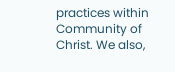practices within Community of Christ. We also,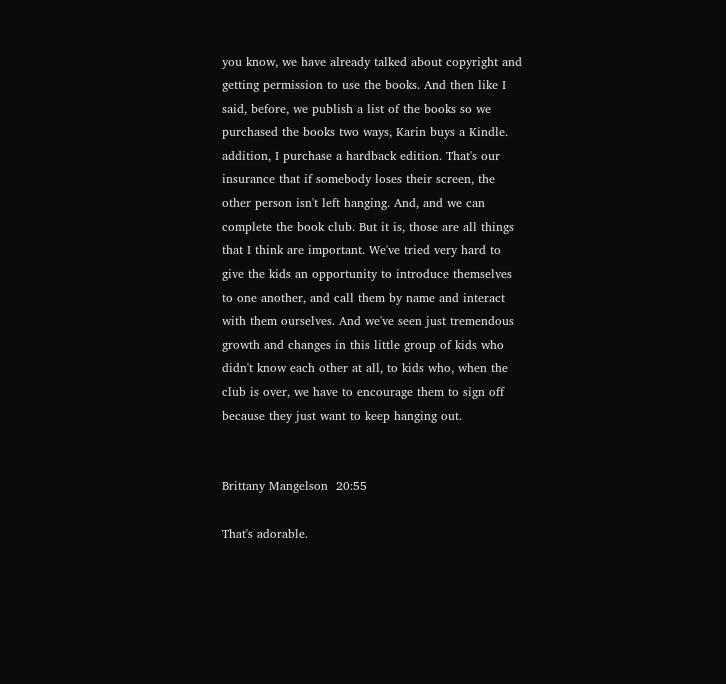you know, we have already talked about copyright and getting permission to use the books. And then like I said, before, we publish a list of the books so we purchased the books two ways, Karin buys a Kindle. addition, I purchase a hardback edition. That's our insurance that if somebody loses their screen, the other person isn't left hanging. And, and we can complete the book club. But it is, those are all things that I think are important. We've tried very hard to give the kids an opportunity to introduce themselves to one another, and call them by name and interact with them ourselves. And we've seen just tremendous growth and changes in this little group of kids who didn't know each other at all, to kids who, when the club is over, we have to encourage them to sign off because they just want to keep hanging out.


Brittany Mangelson  20:55

That's adorable.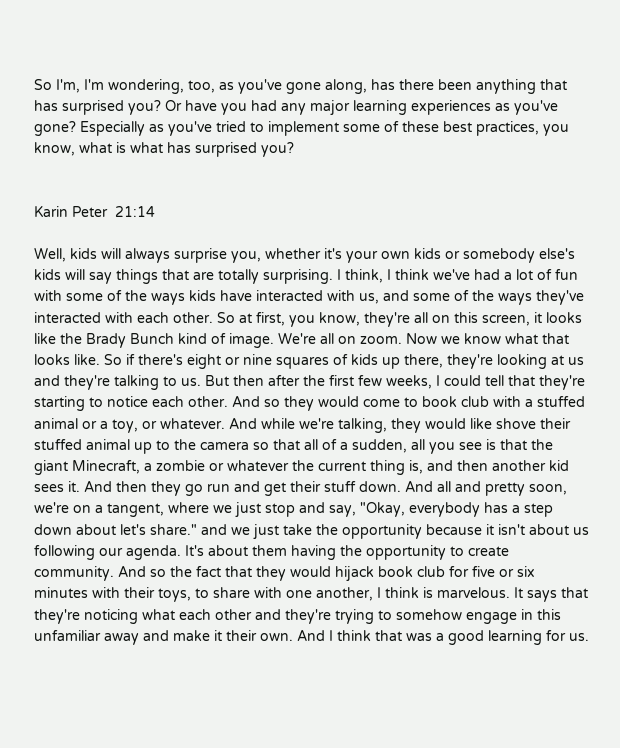So I'm, I'm wondering, too, as you've gone along, has there been anything that has surprised you? Or have you had any major learning experiences as you've gone? Especially as you've tried to implement some of these best practices, you know, what is what has surprised you?


Karin Peter  21:14

Well, kids will always surprise you, whether it's your own kids or somebody else's kids will say things that are totally surprising. I think, I think we've had a lot of fun with some of the ways kids have interacted with us, and some of the ways they've interacted with each other. So at first, you know, they're all on this screen, it looks like the Brady Bunch kind of image. We're all on zoom. Now we know what that looks like. So if there's eight or nine squares of kids up there, they're looking at us and they're talking to us. But then after the first few weeks, I could tell that they're starting to notice each other. And so they would come to book club with a stuffed animal or a toy, or whatever. And while we're talking, they would like shove their stuffed animal up to the camera so that all of a sudden, all you see is that the giant Minecraft, a zombie or whatever the current thing is, and then another kid sees it. And then they go run and get their stuff down. And all and pretty soon, we're on a tangent, where we just stop and say, "Okay, everybody has a step down about let's share." and we just take the opportunity because it isn't about us following our agenda. It's about them having the opportunity to create community. And so the fact that they would hijack book club for five or six minutes with their toys, to share with one another, I think is marvelous. It says that they're noticing what each other and they're trying to somehow engage in this unfamiliar away and make it their own. And I think that was a good learning for us.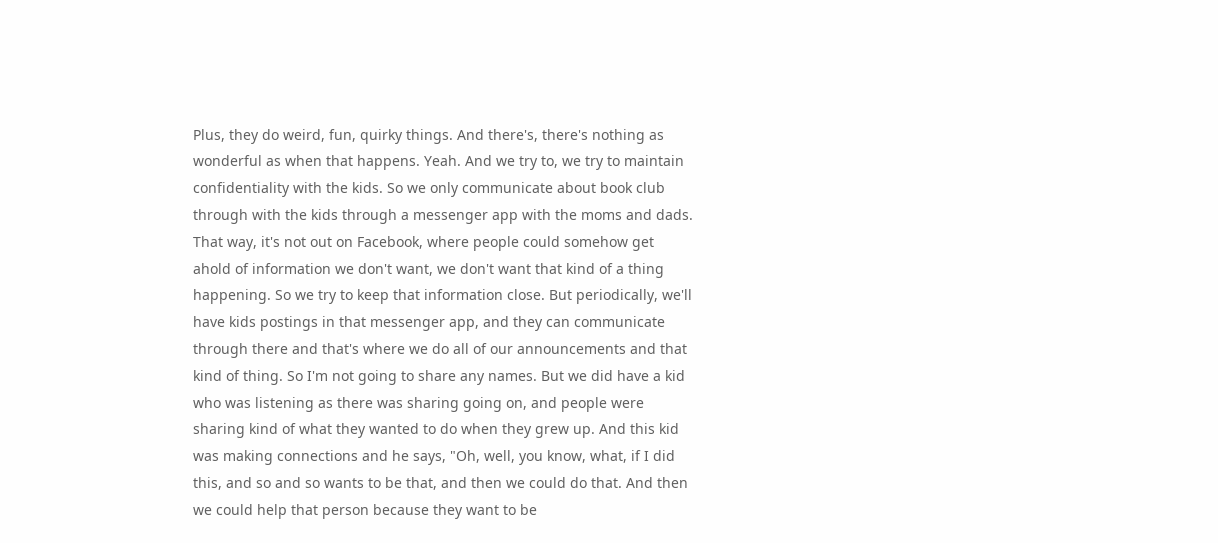Plus, they do weird, fun, quirky things. And there's, there's nothing as wonderful as when that happens. Yeah. And we try to, we try to maintain confidentiality with the kids. So we only communicate about book club through with the kids through a messenger app with the moms and dads. That way, it's not out on Facebook, where people could somehow get ahold of information we don't want, we don't want that kind of a thing happening. So we try to keep that information close. But periodically, we'll have kids postings in that messenger app, and they can communicate through there and that's where we do all of our announcements and that kind of thing. So I'm not going to share any names. But we did have a kid who was listening as there was sharing going on, and people were sharing kind of what they wanted to do when they grew up. And this kid was making connections and he says, "Oh, well, you know, what, if I did this, and so and so wants to be that, and then we could do that. And then we could help that person because they want to be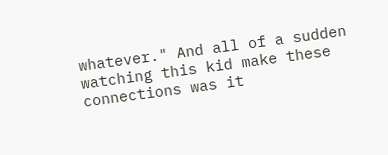whatever." And all of a sudden watching this kid make these connections was it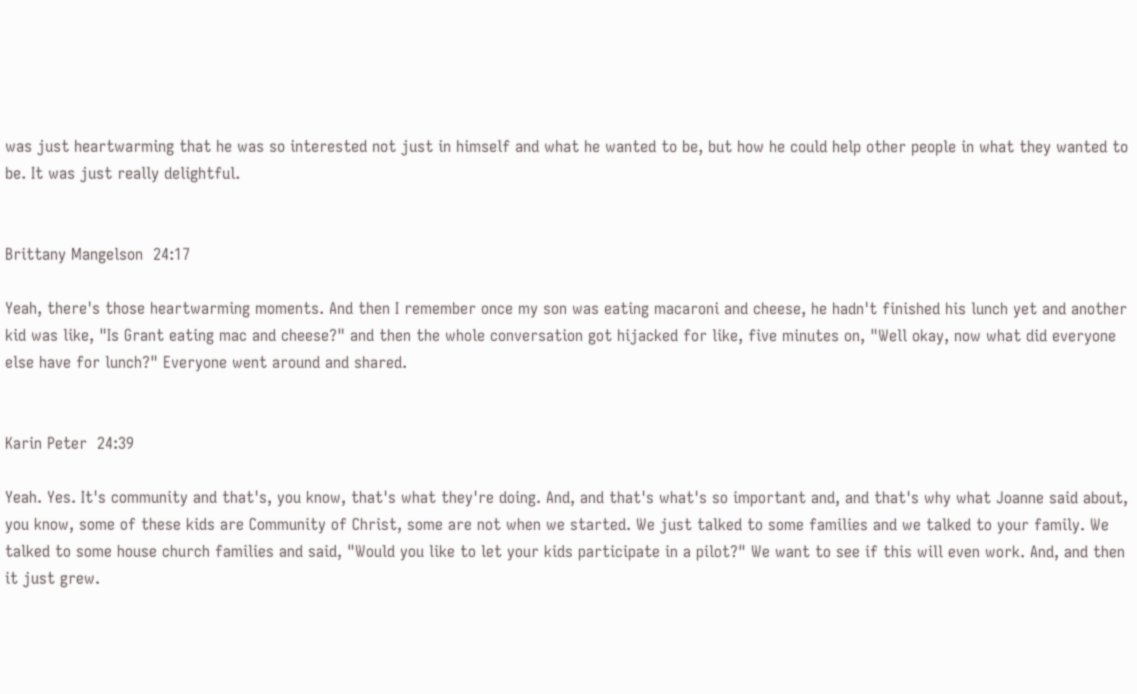was just heartwarming that he was so interested not just in himself and what he wanted to be, but how he could help other people in what they wanted to be. It was just really delightful.


Brittany Mangelson  24:17

Yeah, there's those heartwarming moments. And then I remember once my son was eating macaroni and cheese, he hadn't finished his lunch yet and another kid was like, "Is Grant eating mac and cheese?" and then the whole conversation got hijacked for like, five minutes on, "Well okay, now what did everyone else have for lunch?" Everyone went around and shared.


Karin Peter  24:39

Yeah. Yes. It's community and that's, you know, that's what they're doing. And, and that's what's so important and, and that's why what Joanne said about, you know, some of these kids are Community of Christ, some are not when we started. We just talked to some families and we talked to your family. We talked to some house church families and said, "Would you like to let your kids participate in a pilot?" We want to see if this will even work. And, and then it just grew.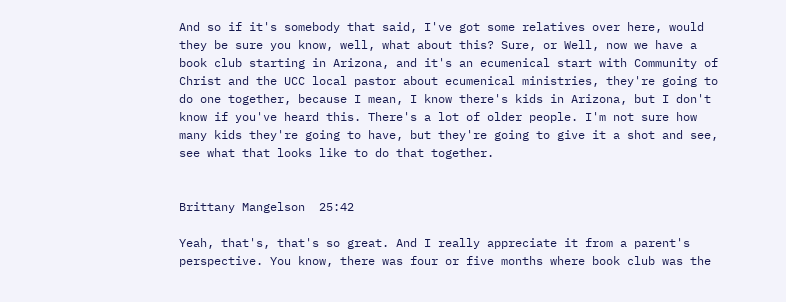And so if it's somebody that said, I've got some relatives over here, would they be sure you know, well, what about this? Sure, or Well, now we have a book club starting in Arizona, and it's an ecumenical start with Community of Christ and the UCC local pastor about ecumenical ministries, they're going to do one together, because I mean, I know there's kids in Arizona, but I don't know if you've heard this. There's a lot of older people. I'm not sure how many kids they're going to have, but they're going to give it a shot and see, see what that looks like to do that together.


Brittany Mangelson  25:42

Yeah, that's, that's so great. And I really appreciate it from a parent's perspective. You know, there was four or five months where book club was the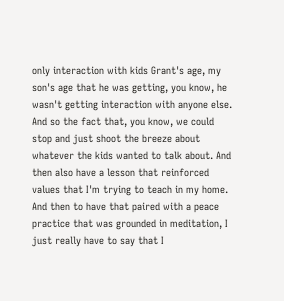only interaction with kids Grant's age, my son's age that he was getting, you know, he wasn't getting interaction with anyone else. And so the fact that, you know, we could stop and just shoot the breeze about whatever the kids wanted to talk about. And then also have a lesson that reinforced values that I'm trying to teach in my home. And then to have that paired with a peace practice that was grounded in meditation, I just really have to say that I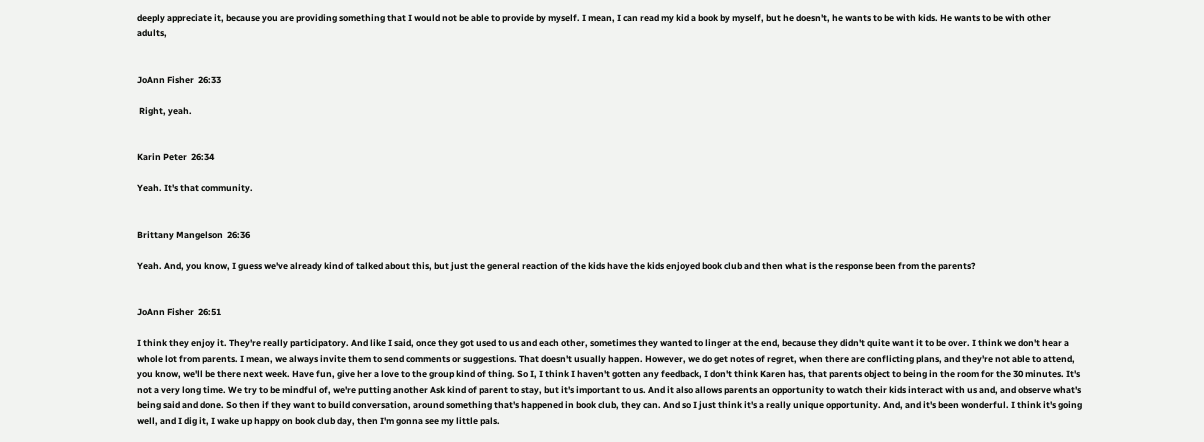deeply appreciate it, because you are providing something that I would not be able to provide by myself. I mean, I can read my kid a book by myself, but he doesn't, he wants to be with kids. He wants to be with other adults,


JoAnn Fisher  26:33

 Right, yeah.


Karin Peter  26:34

Yeah. It's that community.


Brittany Mangelson  26:36

Yeah. And, you know, I guess we've already kind of talked about this, but just the general reaction of the kids have the kids enjoyed book club and then what is the response been from the parents?


JoAnn Fisher  26:51

I think they enjoy it. They're really participatory. And like I said, once they got used to us and each other, sometimes they wanted to linger at the end, because they didn't quite want it to be over. I think we don't hear a whole lot from parents. I mean, we always invite them to send comments or suggestions. That doesn't usually happen. However, we do get notes of regret, when there are conflicting plans, and they're not able to attend, you know, we'll be there next week. Have fun, give her a love to the group kind of thing. So I, I think I haven't gotten any feedback, I don't think Karen has, that parents object to being in the room for the 30 minutes. It's not a very long time. We try to be mindful of, we're putting another Ask kind of parent to stay, but it's important to us. And it also allows parents an opportunity to watch their kids interact with us and, and observe what's being said and done. So then if they want to build conversation, around something that's happened in book club, they can. And so I just think it's a really unique opportunity. And, and it's been wonderful. I think it's going well, and I dig it, I wake up happy on book club day, then I'm gonna see my little pals.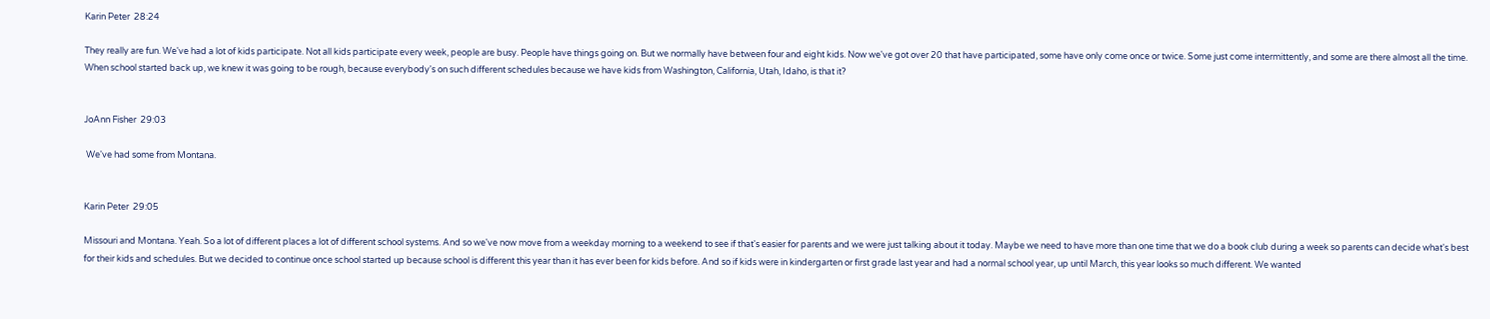Karin Peter  28:24

They really are fun. We've had a lot of kids participate. Not all kids participate every week, people are busy. People have things going on. But we normally have between four and eight kids. Now we've got over 20 that have participated, some have only come once or twice. Some just come intermittently, and some are there almost all the time. When school started back up, we knew it was going to be rough, because everybody's on such different schedules because we have kids from Washington, California, Utah, Idaho, is that it?


JoAnn Fisher  29:03

 We've had some from Montana.


Karin Peter  29:05

Missouri and Montana. Yeah. So a lot of different places a lot of different school systems. And so we've now move from a weekday morning to a weekend to see if that's easier for parents and we were just talking about it today. Maybe we need to have more than one time that we do a book club during a week so parents can decide what's best for their kids and schedules. But we decided to continue once school started up because school is different this year than it has ever been for kids before. And so if kids were in kindergarten or first grade last year and had a normal school year, up until March, this year looks so much different. We wanted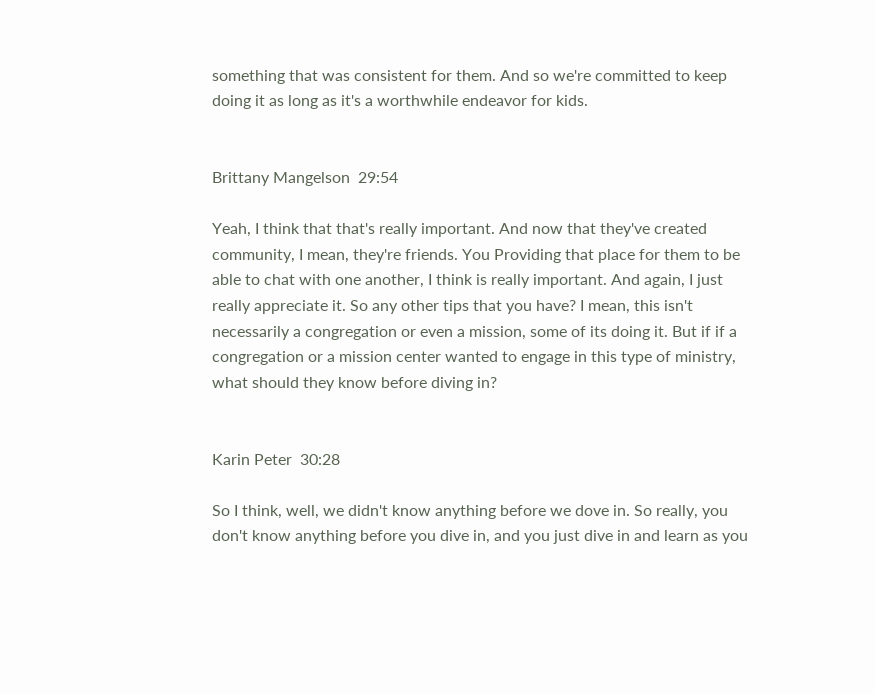something that was consistent for them. And so we're committed to keep doing it as long as it's a worthwhile endeavor for kids.


Brittany Mangelson  29:54

Yeah, I think that that's really important. And now that they've created community, I mean, they're friends. You Providing that place for them to be able to chat with one another, I think is really important. And again, I just really appreciate it. So any other tips that you have? I mean, this isn't necessarily a congregation or even a mission, some of its doing it. But if if a congregation or a mission center wanted to engage in this type of ministry, what should they know before diving in?


Karin Peter  30:28

So I think, well, we didn't know anything before we dove in. So really, you don't know anything before you dive in, and you just dive in and learn as you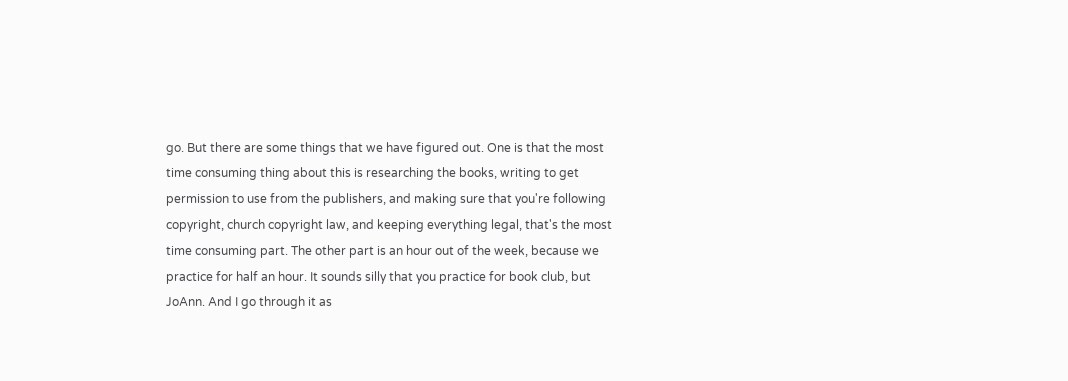go. But there are some things that we have figured out. One is that the most time consuming thing about this is researching the books, writing to get permission to use from the publishers, and making sure that you're following copyright, church copyright law, and keeping everything legal, that's the most time consuming part. The other part is an hour out of the week, because we practice for half an hour. It sounds silly that you practice for book club, but JoAnn. And I go through it as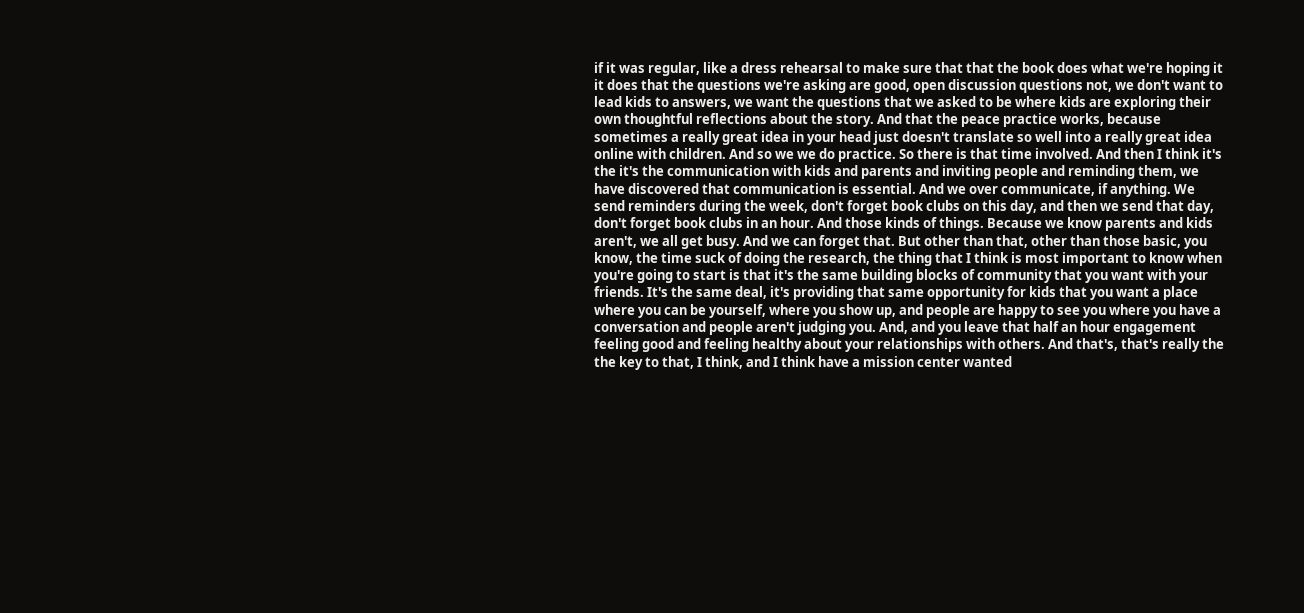if it was regular, like a dress rehearsal to make sure that that the book does what we're hoping it it does that the questions we're asking are good, open discussion questions not, we don't want to lead kids to answers, we want the questions that we asked to be where kids are exploring their own thoughtful reflections about the story. And that the peace practice works, because sometimes a really great idea in your head just doesn't translate so well into a really great idea online with children. And so we we do practice. So there is that time involved. And then I think it's the it's the communication with kids and parents and inviting people and reminding them, we have discovered that communication is essential. And we over communicate, if anything. We send reminders during the week, don't forget book clubs on this day, and then we send that day, don't forget book clubs in an hour. And those kinds of things. Because we know parents and kids aren't, we all get busy. And we can forget that. But other than that, other than those basic, you know, the time suck of doing the research, the thing that I think is most important to know when you're going to start is that it's the same building blocks of community that you want with your friends. It's the same deal, it's providing that same opportunity for kids that you want a place where you can be yourself, where you show up, and people are happy to see you where you have a conversation and people aren't judging you. And, and you leave that half an hour engagement feeling good and feeling healthy about your relationships with others. And that's, that's really the the key to that, I think, and I think have a mission center wanted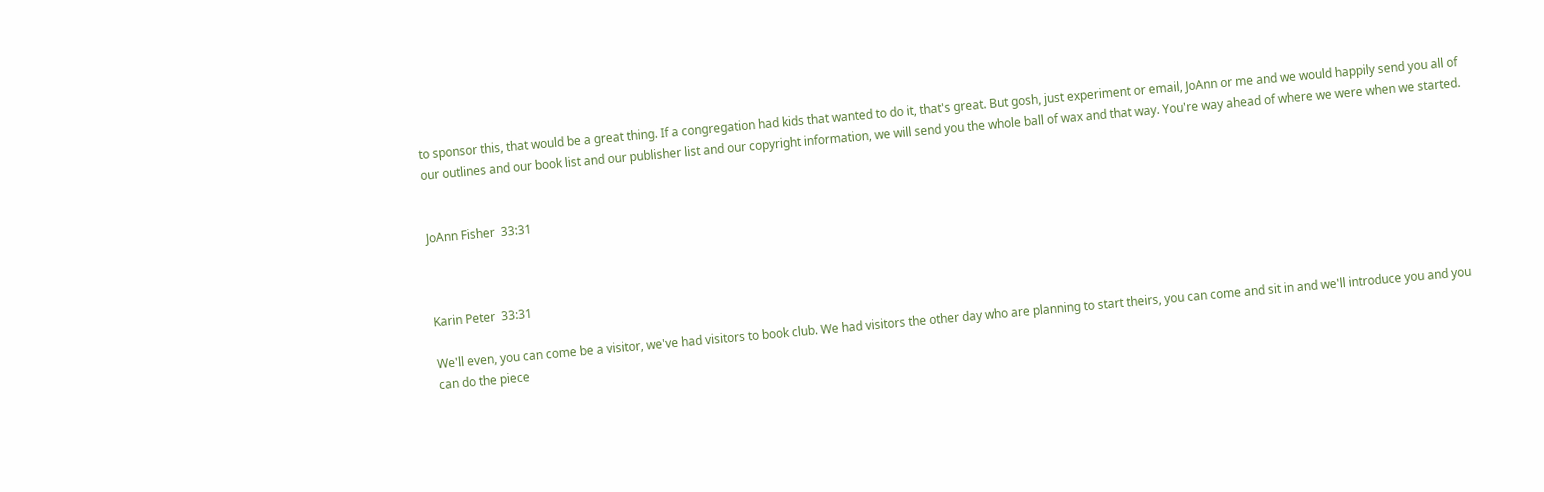to sponsor this, that would be a great thing. If a congregation had kids that wanted to do it, that's great. But gosh, just experiment or email, JoAnn or me and we would happily send you all of our outlines and our book list and our publisher list and our copyright information, we will send you the whole ball of wax and that way. You're way ahead of where we were when we started.


JoAnn Fisher  33:31



Karin Peter  33:31

We'll even, you can come be a visitor, we've had visitors to book club. We had visitors the other day who are planning to start theirs, you can come and sit in and we'll introduce you and you can do the piece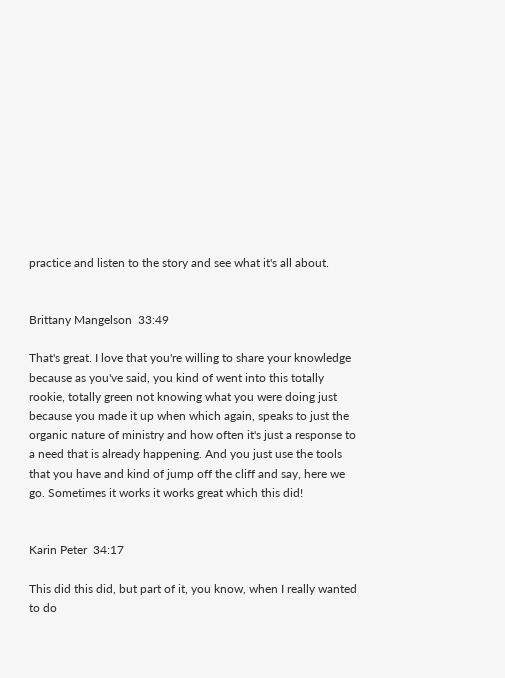practice and listen to the story and see what it's all about.


Brittany Mangelson  33:49

That's great. I love that you're willing to share your knowledge because as you've said, you kind of went into this totally rookie, totally green not knowing what you were doing just because you made it up when which again, speaks to just the organic nature of ministry and how often it's just a response to a need that is already happening. And you just use the tools that you have and kind of jump off the cliff and say, here we go. Sometimes it works it works great which this did!


Karin Peter  34:17

This did this did, but part of it, you know, when I really wanted to do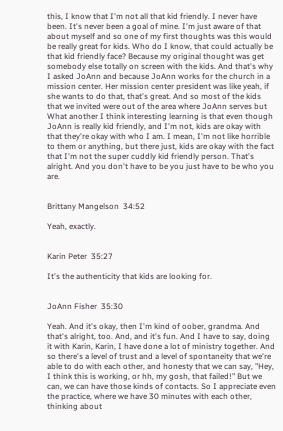this, I know that I'm not all that kid friendly. I never have been. It's never been a goal of mine. I'm just aware of that about myself and so one of my first thoughts was this would be really great for kids. Who do I know, that could actually be that kid friendly face? Because my original thought was get somebody else totally on screen with the kids. And that's why I asked JoAnn and because JoAnn works for the church in a mission center. Her mission center president was like yeah, if she wants to do that, that's great. And so most of the kids that we invited were out of the area where JoAnn serves but What another I think interesting learning is that even though JoAnn is really kid friendly, and I'm not, kids are okay with that they're okay with who I am. I mean, I'm not like horrible to them or anything, but there just, kids are okay with the fact that I'm not the super cuddly kid friendly person. That's alright. And you don't have to be you just have to be who you are.


Brittany Mangelson  34:52

Yeah, exactly.


Karin Peter  35:27

It's the authenticity that kids are looking for.


JoAnn Fisher  35:30

Yeah. And it's okay, then I'm kind of oober, grandma. And that's alright, too. And, and it's fun. And I have to say, doing it with Karin, Karin, I have done a lot of ministry together. And so there's a level of trust and a level of spontaneity that we're able to do with each other, and honesty that we can say, "Hey, I think this is working, or hh, my gosh, that failed!" But we can, we can have those kinds of contacts. So I appreciate even the practice, where we have 30 minutes with each other, thinking about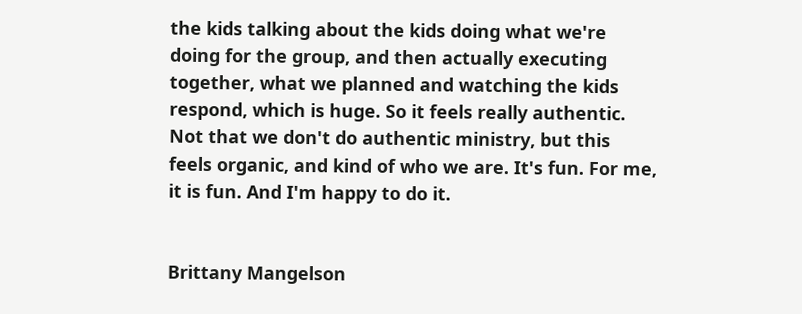the kids talking about the kids doing what we're doing for the group, and then actually executing together, what we planned and watching the kids respond, which is huge. So it feels really authentic. Not that we don't do authentic ministry, but this feels organic, and kind of who we are. It's fun. For me, it is fun. And I'm happy to do it.


Brittany Mangelson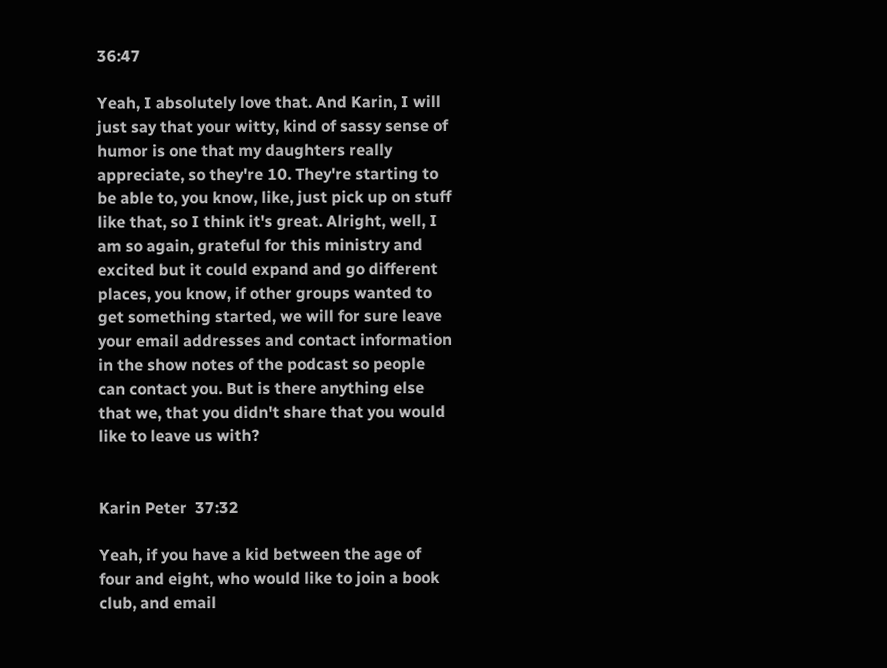36:47

Yeah, I absolutely love that. And Karin, I will just say that your witty, kind of sassy sense of humor is one that my daughters really appreciate, so they're 10. They're starting to be able to, you know, like, just pick up on stuff like that, so I think it's great. Alright, well, I am so again, grateful for this ministry and excited but it could expand and go different places, you know, if other groups wanted to get something started, we will for sure leave your email addresses and contact information in the show notes of the podcast so people can contact you. But is there anything else that we, that you didn't share that you would like to leave us with?


Karin Peter  37:32

Yeah, if you have a kid between the age of four and eight, who would like to join a book club, and email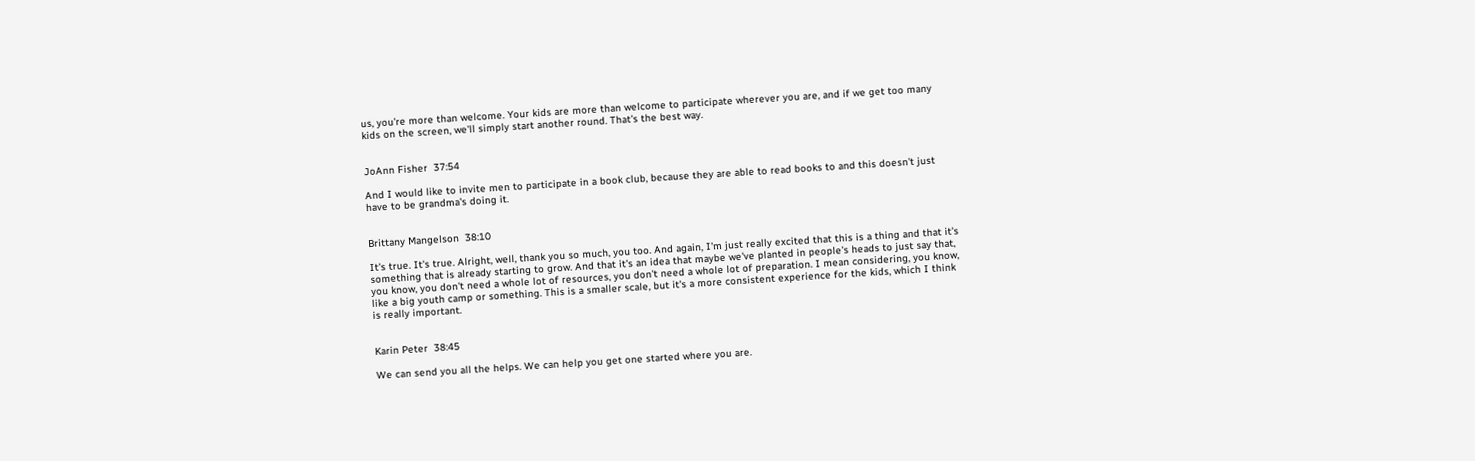us, you're more than welcome. Your kids are more than welcome to participate wherever you are, and if we get too many kids on the screen, we'll simply start another round. That's the best way.


JoAnn Fisher  37:54

And I would like to invite men to participate in a book club, because they are able to read books to and this doesn't just have to be grandma's doing it.


Brittany Mangelson  38:10

It's true. It's true. Alright, well, thank you so much, you too. And again, I'm just really excited that this is a thing and that it's something that is already starting to grow. And that it's an idea that maybe we've planted in people's heads to just say that, you know, you don't need a whole lot of resources, you don't need a whole lot of preparation. I mean considering, you know, like a big youth camp or something. This is a smaller scale, but it's a more consistent experience for the kids, which I think is really important.


Karin Peter  38:45

We can send you all the helps. We can help you get one started where you are.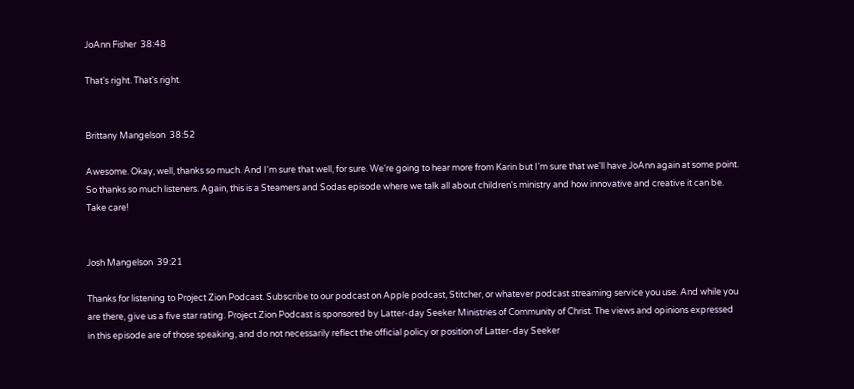JoAnn Fisher  38:48

That's right. That's right.


Brittany Mangelson  38:52

Awesome. Okay, well, thanks so much. And I'm sure that well, for sure. We're going to hear more from Karin but I'm sure that we'll have JoAnn again at some point. So thanks so much listeners. Again, this is a Steamers and Sodas episode where we talk all about children's ministry and how innovative and creative it can be. Take care!


Josh Mangelson  39:21

Thanks for listening to Project Zion Podcast. Subscribe to our podcast on Apple podcast, Stitcher, or whatever podcast streaming service you use. And while you are there, give us a five star rating. Project Zion Podcast is sponsored by Latter-day Seeker Ministries of Community of Christ. The views and opinions expressed in this episode are of those speaking, and do not necessarily reflect the official policy or position of Latter-day Seeker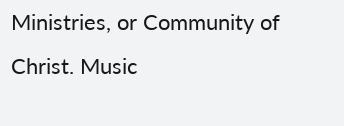Ministries, or Community of Christ. Music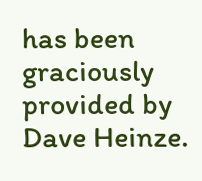has been graciously provided by Dave Heinze.